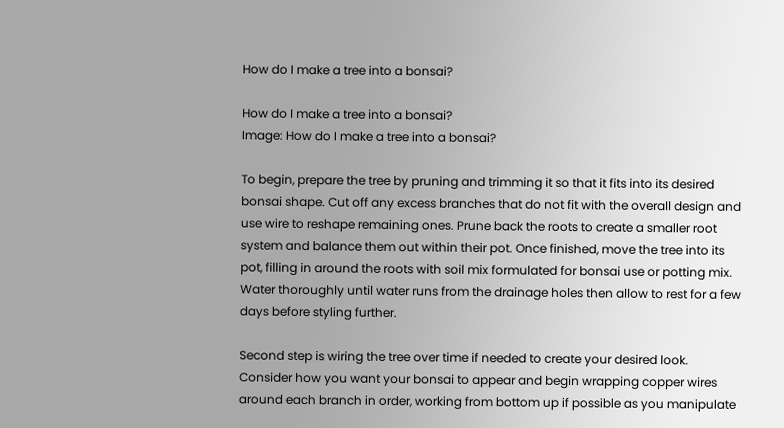How do I make a tree into a bonsai?

How do I make a tree into a bonsai?
Image: How do I make a tree into a bonsai?

To begin, prepare the tree by pruning and trimming it so that it fits into its desired bonsai shape. Cut off any excess branches that do not fit with the overall design and use wire to reshape remaining ones. Prune back the roots to create a smaller root system and balance them out within their pot. Once finished, move the tree into its pot, filling in around the roots with soil mix formulated for bonsai use or potting mix. Water thoroughly until water runs from the drainage holes then allow to rest for a few days before styling further.

Second step is wiring the tree over time if needed to create your desired look. Consider how you want your bonsai to appear and begin wrapping copper wires around each branch in order, working from bottom up if possible as you manipulate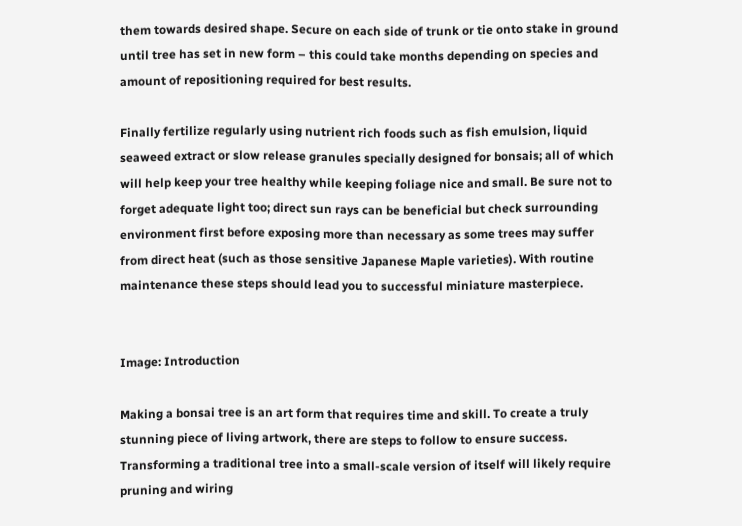them towards desired shape. Secure on each side of trunk or tie onto stake in ground until tree has set in new form – this could take months depending on species and amount of repositioning required for best results.

Finally fertilize regularly using nutrient rich foods such as fish emulsion, liquid seaweed extract or slow release granules specially designed for bonsais; all of which will help keep your tree healthy while keeping foliage nice and small. Be sure not to forget adequate light too; direct sun rays can be beneficial but check surrounding environment first before exposing more than necessary as some trees may suffer from direct heat (such as those sensitive Japanese Maple varieties). With routine maintenance these steps should lead you to successful miniature masterpiece.


Image: Introduction

Making a bonsai tree is an art form that requires time and skill. To create a truly stunning piece of living artwork, there are steps to follow to ensure success. Transforming a traditional tree into a small-scale version of itself will likely require pruning and wiring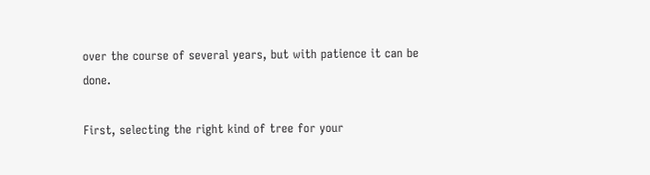over the course of several years, but with patience it can be done.

First, selecting the right kind of tree for your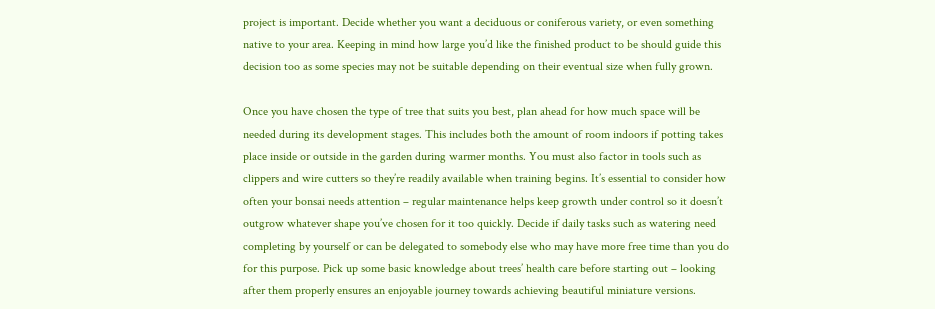project is important. Decide whether you want a deciduous or coniferous variety, or even something native to your area. Keeping in mind how large you’d like the finished product to be should guide this decision too as some species may not be suitable depending on their eventual size when fully grown.

Once you have chosen the type of tree that suits you best, plan ahead for how much space will be needed during its development stages. This includes both the amount of room indoors if potting takes place inside or outside in the garden during warmer months. You must also factor in tools such as clippers and wire cutters so they’re readily available when training begins. It’s essential to consider how often your bonsai needs attention – regular maintenance helps keep growth under control so it doesn’t outgrow whatever shape you’ve chosen for it too quickly. Decide if daily tasks such as watering need completing by yourself or can be delegated to somebody else who may have more free time than you do for this purpose. Pick up some basic knowledge about trees’ health care before starting out – looking after them properly ensures an enjoyable journey towards achieving beautiful miniature versions.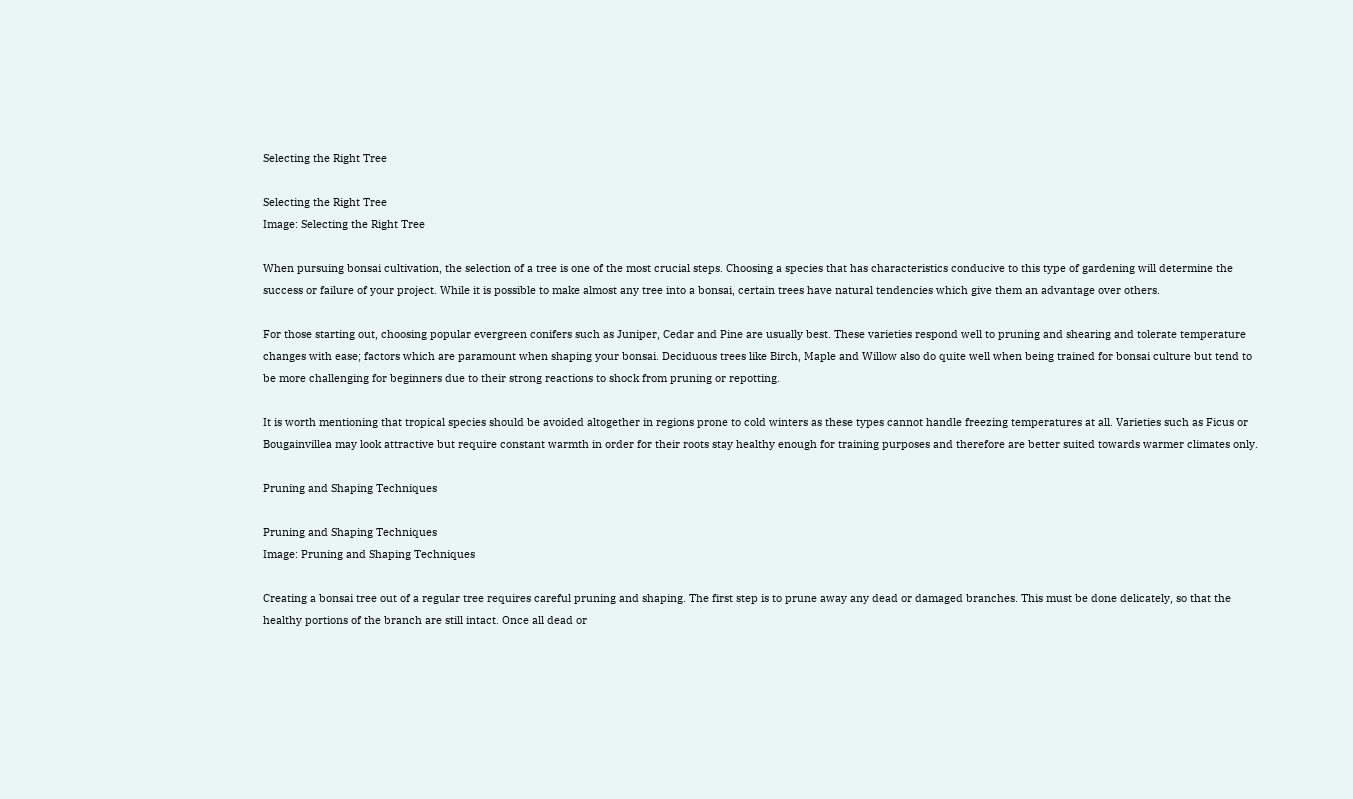Selecting the Right Tree

Selecting the Right Tree
Image: Selecting the Right Tree

When pursuing bonsai cultivation, the selection of a tree is one of the most crucial steps. Choosing a species that has characteristics conducive to this type of gardening will determine the success or failure of your project. While it is possible to make almost any tree into a bonsai, certain trees have natural tendencies which give them an advantage over others.

For those starting out, choosing popular evergreen conifers such as Juniper, Cedar and Pine are usually best. These varieties respond well to pruning and shearing and tolerate temperature changes with ease; factors which are paramount when shaping your bonsai. Deciduous trees like Birch, Maple and Willow also do quite well when being trained for bonsai culture but tend to be more challenging for beginners due to their strong reactions to shock from pruning or repotting.

It is worth mentioning that tropical species should be avoided altogether in regions prone to cold winters as these types cannot handle freezing temperatures at all. Varieties such as Ficus or Bougainvillea may look attractive but require constant warmth in order for their roots stay healthy enough for training purposes and therefore are better suited towards warmer climates only.

Pruning and Shaping Techniques

Pruning and Shaping Techniques
Image: Pruning and Shaping Techniques

Creating a bonsai tree out of a regular tree requires careful pruning and shaping. The first step is to prune away any dead or damaged branches. This must be done delicately, so that the healthy portions of the branch are still intact. Once all dead or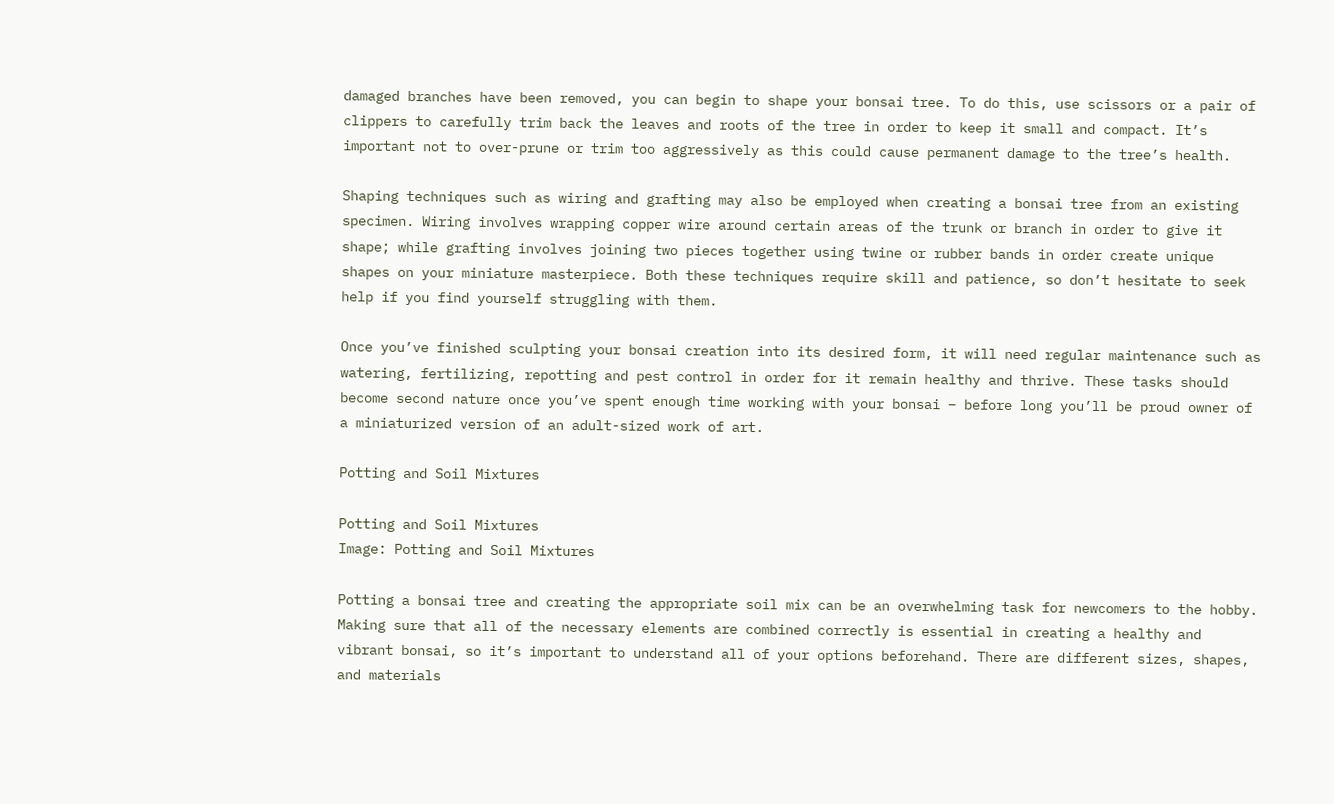damaged branches have been removed, you can begin to shape your bonsai tree. To do this, use scissors or a pair of clippers to carefully trim back the leaves and roots of the tree in order to keep it small and compact. It’s important not to over-prune or trim too aggressively as this could cause permanent damage to the tree’s health.

Shaping techniques such as wiring and grafting may also be employed when creating a bonsai tree from an existing specimen. Wiring involves wrapping copper wire around certain areas of the trunk or branch in order to give it shape; while grafting involves joining two pieces together using twine or rubber bands in order create unique shapes on your miniature masterpiece. Both these techniques require skill and patience, so don’t hesitate to seek help if you find yourself struggling with them.

Once you’ve finished sculpting your bonsai creation into its desired form, it will need regular maintenance such as watering, fertilizing, repotting and pest control in order for it remain healthy and thrive. These tasks should become second nature once you’ve spent enough time working with your bonsai – before long you’ll be proud owner of a miniaturized version of an adult-sized work of art.

Potting and Soil Mixtures

Potting and Soil Mixtures
Image: Potting and Soil Mixtures

Potting a bonsai tree and creating the appropriate soil mix can be an overwhelming task for newcomers to the hobby. Making sure that all of the necessary elements are combined correctly is essential in creating a healthy and vibrant bonsai, so it’s important to understand all of your options beforehand. There are different sizes, shapes, and materials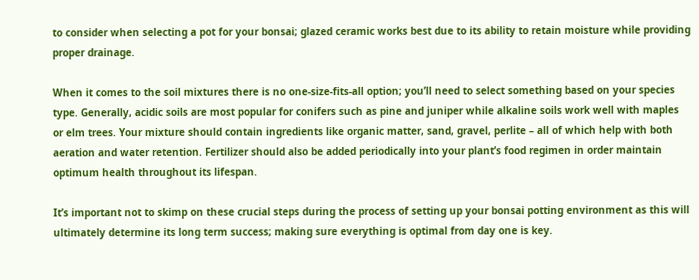to consider when selecting a pot for your bonsai; glazed ceramic works best due to its ability to retain moisture while providing proper drainage.

When it comes to the soil mixtures there is no one-size-fits-all option; you’ll need to select something based on your species type. Generally, acidic soils are most popular for conifers such as pine and juniper while alkaline soils work well with maples or elm trees. Your mixture should contain ingredients like organic matter, sand, gravel, perlite – all of which help with both aeration and water retention. Fertilizer should also be added periodically into your plant’s food regimen in order maintain optimum health throughout its lifespan.

It’s important not to skimp on these crucial steps during the process of setting up your bonsai potting environment as this will ultimately determine its long term success; making sure everything is optimal from day one is key.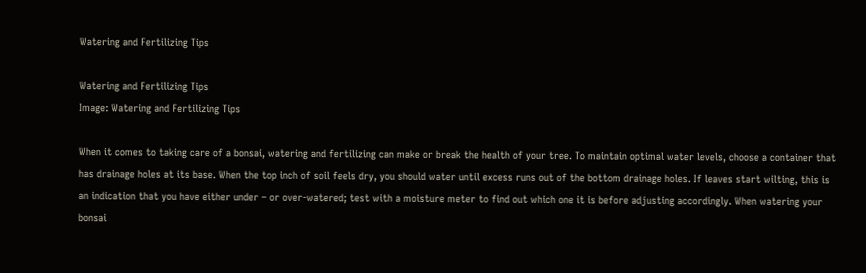Watering and Fertilizing Tips

Watering and Fertilizing Tips
Image: Watering and Fertilizing Tips

When it comes to taking care of a bonsai, watering and fertilizing can make or break the health of your tree. To maintain optimal water levels, choose a container that has drainage holes at its base. When the top inch of soil feels dry, you should water until excess runs out of the bottom drainage holes. If leaves start wilting, this is an indication that you have either under – or over-watered; test with a moisture meter to find out which one it is before adjusting accordingly. When watering your bonsai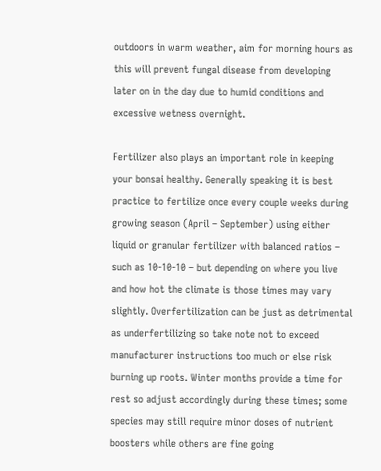outdoors in warm weather, aim for morning hours as this will prevent fungal disease from developing later on in the day due to humid conditions and excessive wetness overnight.

Fertilizer also plays an important role in keeping your bonsai healthy. Generally speaking it is best practice to fertilize once every couple weeks during growing season (April – September) using either liquid or granular fertilizer with balanced ratios – such as 10-10-10 – but depending on where you live and how hot the climate is those times may vary slightly. Overfertilization can be just as detrimental as underfertilizing so take note not to exceed manufacturer instructions too much or else risk burning up roots. Winter months provide a time for rest so adjust accordingly during these times; some species may still require minor doses of nutrient boosters while others are fine going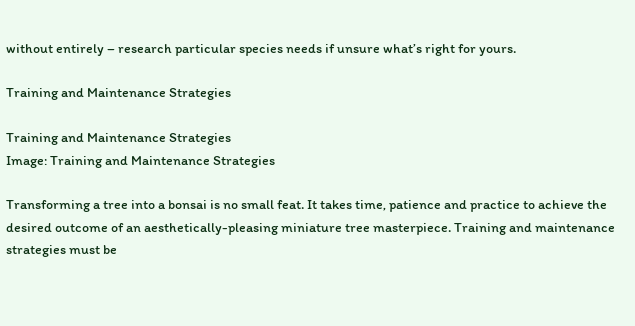without entirely – research particular species needs if unsure what’s right for yours.

Training and Maintenance Strategies

Training and Maintenance Strategies
Image: Training and Maintenance Strategies

Transforming a tree into a bonsai is no small feat. It takes time, patience and practice to achieve the desired outcome of an aesthetically-pleasing miniature tree masterpiece. Training and maintenance strategies must be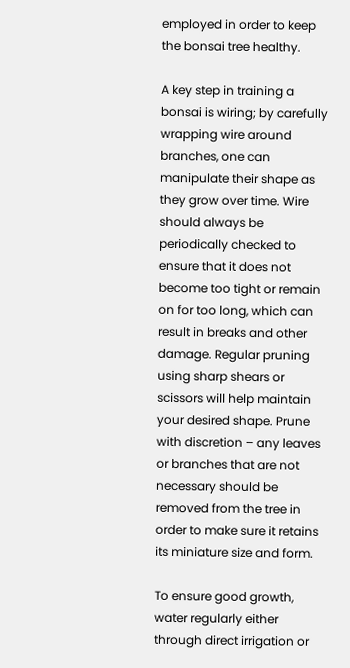employed in order to keep the bonsai tree healthy.

A key step in training a bonsai is wiring; by carefully wrapping wire around branches, one can manipulate their shape as they grow over time. Wire should always be periodically checked to ensure that it does not become too tight or remain on for too long, which can result in breaks and other damage. Regular pruning using sharp shears or scissors will help maintain your desired shape. Prune with discretion – any leaves or branches that are not necessary should be removed from the tree in order to make sure it retains its miniature size and form.

To ensure good growth, water regularly either through direct irrigation or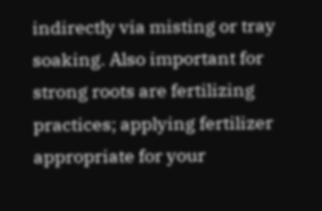indirectly via misting or tray soaking. Also important for strong roots are fertilizing practices; applying fertilizer appropriate for your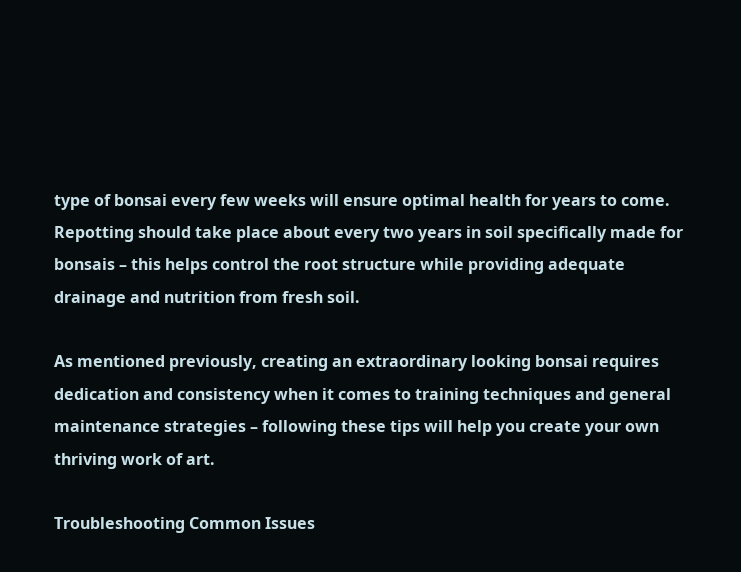type of bonsai every few weeks will ensure optimal health for years to come. Repotting should take place about every two years in soil specifically made for bonsais – this helps control the root structure while providing adequate drainage and nutrition from fresh soil.

As mentioned previously, creating an extraordinary looking bonsai requires dedication and consistency when it comes to training techniques and general maintenance strategies – following these tips will help you create your own thriving work of art.

Troubleshooting Common Issues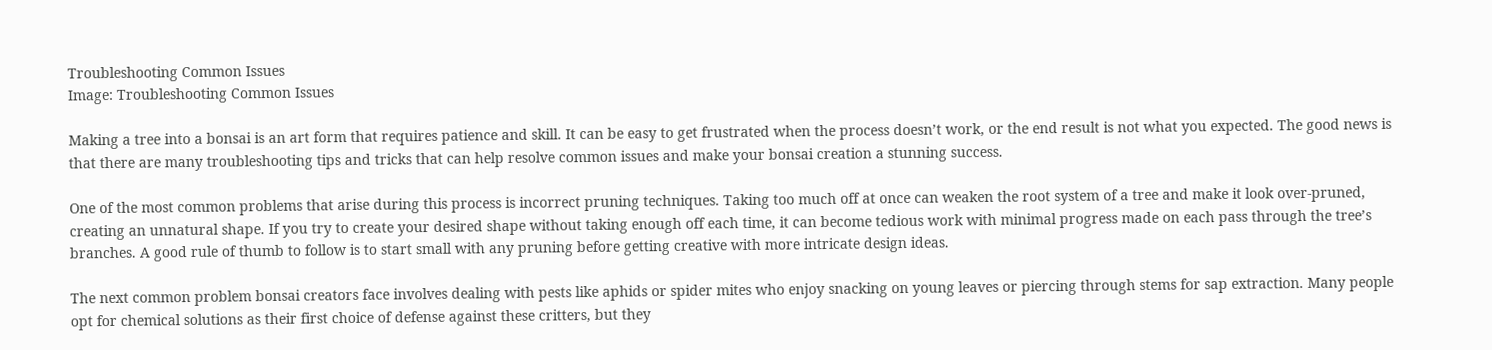Troubleshooting Common Issues
Image: Troubleshooting Common Issues

Making a tree into a bonsai is an art form that requires patience and skill. It can be easy to get frustrated when the process doesn’t work, or the end result is not what you expected. The good news is that there are many troubleshooting tips and tricks that can help resolve common issues and make your bonsai creation a stunning success.

One of the most common problems that arise during this process is incorrect pruning techniques. Taking too much off at once can weaken the root system of a tree and make it look over-pruned, creating an unnatural shape. If you try to create your desired shape without taking enough off each time, it can become tedious work with minimal progress made on each pass through the tree’s branches. A good rule of thumb to follow is to start small with any pruning before getting creative with more intricate design ideas.

The next common problem bonsai creators face involves dealing with pests like aphids or spider mites who enjoy snacking on young leaves or piercing through stems for sap extraction. Many people opt for chemical solutions as their first choice of defense against these critters, but they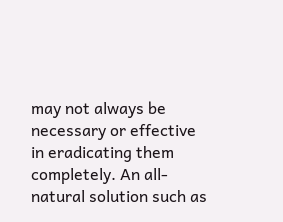may not always be necessary or effective in eradicating them completely. An all-natural solution such as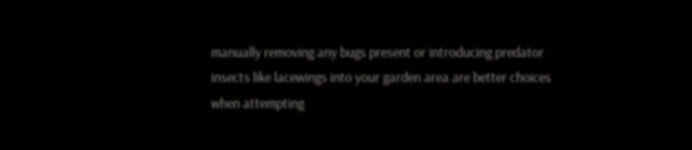manually removing any bugs present or introducing predator insects like lacewings into your garden area are better choices when attempting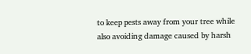to keep pests away from your tree while also avoiding damage caused by harsh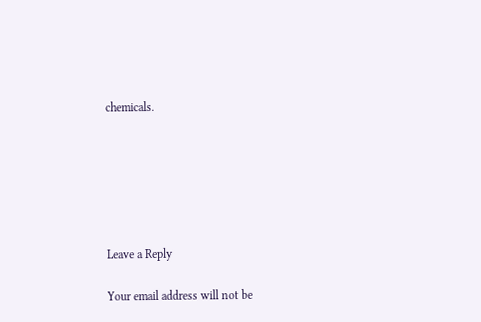chemicals.






Leave a Reply

Your email address will not be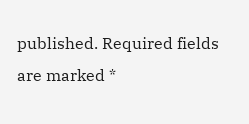published. Required fields are marked *